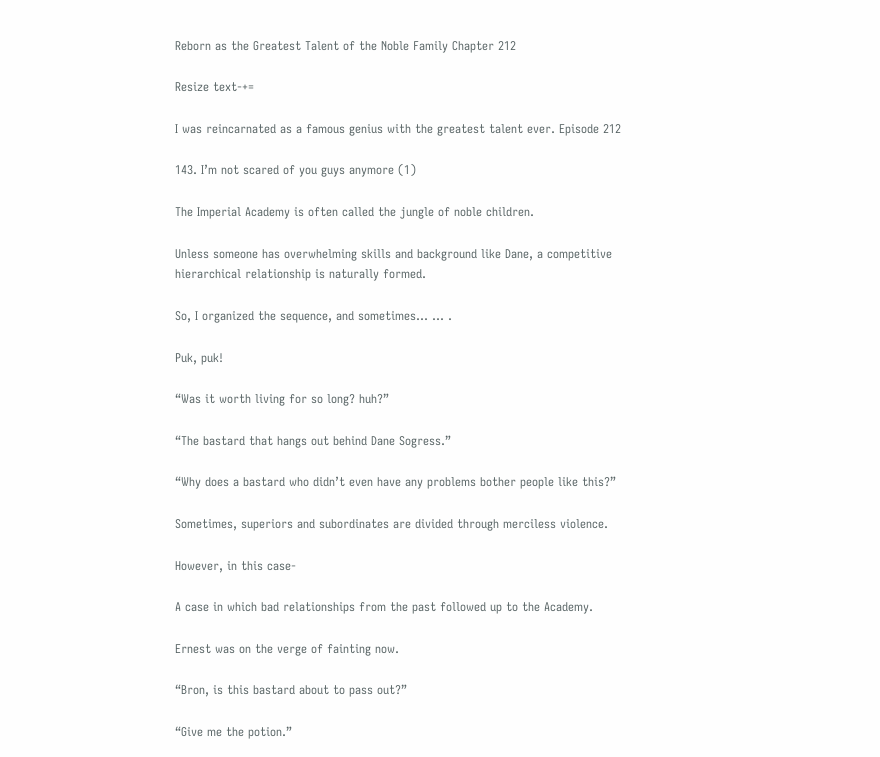Reborn as the Greatest Talent of the Noble Family Chapter 212

Resize text-+=

I was reincarnated as a famous genius with the greatest talent ever. Episode 212

143. I’m not scared of you guys anymore (1)

The Imperial Academy is often called the jungle of noble children.

Unless someone has overwhelming skills and background like Dane, a competitive hierarchical relationship is naturally formed.

So, I organized the sequence, and sometimes… … .

Puk, puk!

“Was it worth living for so long? huh?”

“The bastard that hangs out behind Dane Sogress.”

“Why does a bastard who didn’t even have any problems bother people like this?”

Sometimes, superiors and subordinates are divided through merciless violence.

However, in this case-

A case in which bad relationships from the past followed up to the Academy.

Ernest was on the verge of fainting now.

“Bron, is this bastard about to pass out?”

“Give me the potion.”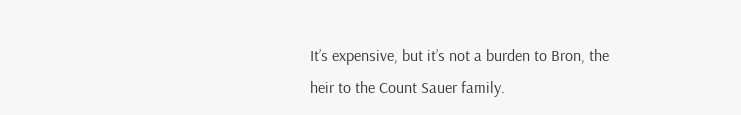It’s expensive, but it’s not a burden to Bron, the heir to the Count Sauer family.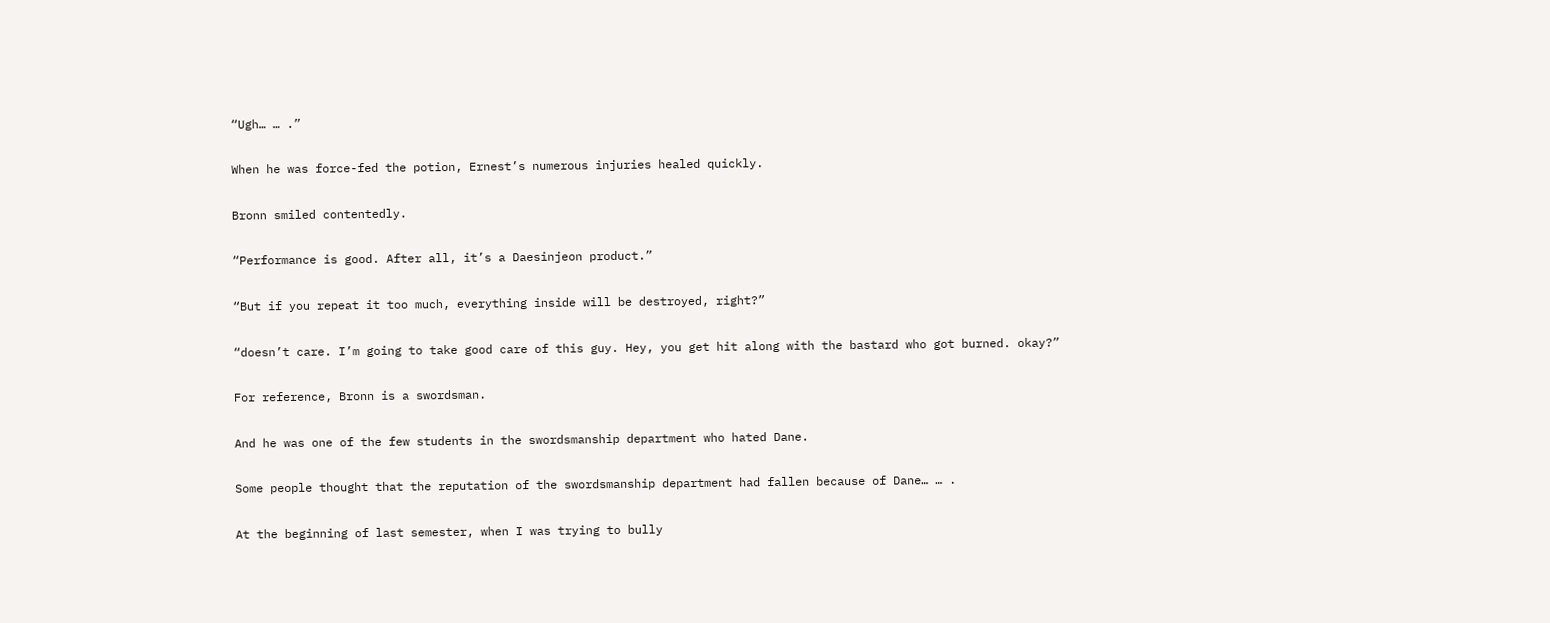“Ugh… … .”

When he was force-fed the potion, Ernest’s numerous injuries healed quickly.

Bronn smiled contentedly.

“Performance is good. After all, it’s a Daesinjeon product.”

“But if you repeat it too much, everything inside will be destroyed, right?”

“doesn’t care. I’m going to take good care of this guy. Hey, you get hit along with the bastard who got burned. okay?”

For reference, Bronn is a swordsman.

And he was one of the few students in the swordsmanship department who hated Dane.

Some people thought that the reputation of the swordsmanship department had fallen because of Dane… … .

At the beginning of last semester, when I was trying to bully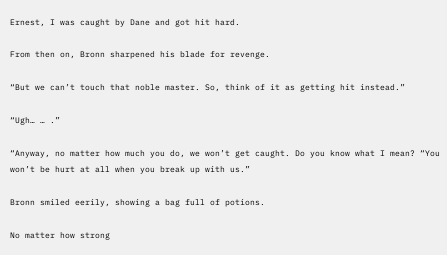Ernest, I was caught by Dane and got hit hard.

From then on, Bronn sharpened his blade for revenge.

“But we can’t touch that noble master. So, think of it as getting hit instead.”

“Ugh… … .”

“Anyway, no matter how much you do, we won’t get caught. Do you know what I mean? “You won’t be hurt at all when you break up with us.”

Bronn smiled eerily, showing a bag full of potions.

No matter how strong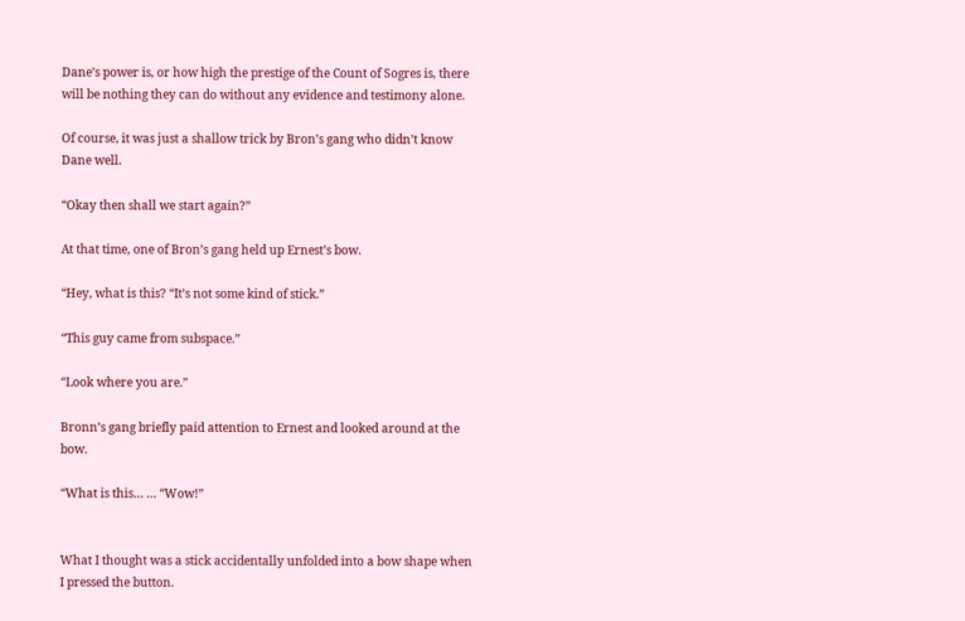Dane’s power is, or how high the prestige of the Count of Sogres is, there will be nothing they can do without any evidence and testimony alone.

Of course, it was just a shallow trick by Bron’s gang who didn’t know Dane well.

“Okay then shall we start again?”

At that time, one of Bron’s gang held up Ernest’s bow.

“Hey, what is this? “It’s not some kind of stick.”

“This guy came from subspace.”

“Look where you are.”

Bronn’s gang briefly paid attention to Ernest and looked around at the bow.

“What is this… … “Wow!”


What I thought was a stick accidentally unfolded into a bow shape when I pressed the button.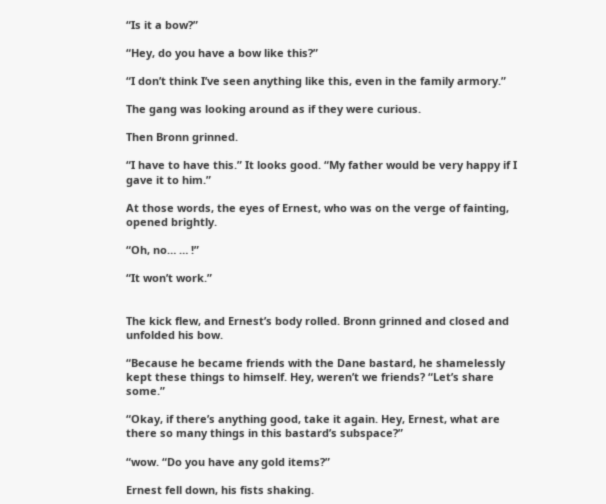“Is it a bow?”

“Hey, do you have a bow like this?”

“I don’t think I’ve seen anything like this, even in the family armory.”

The gang was looking around as if they were curious.

Then Bronn grinned.

“I have to have this.” It looks good. “My father would be very happy if I gave it to him.”

At those words, the eyes of Ernest, who was on the verge of fainting, opened brightly.

“Oh, no… … !”

“It won’t work.”


The kick flew, and Ernest’s body rolled. Bronn grinned and closed and unfolded his bow.

“Because he became friends with the Dane bastard, he shamelessly kept these things to himself. Hey, weren’t we friends? “Let’s share some.”

“Okay, if there’s anything good, take it again. Hey, Ernest, what are there so many things in this bastard’s subspace?”

“wow. “Do you have any gold items?”

Ernest fell down, his fists shaking.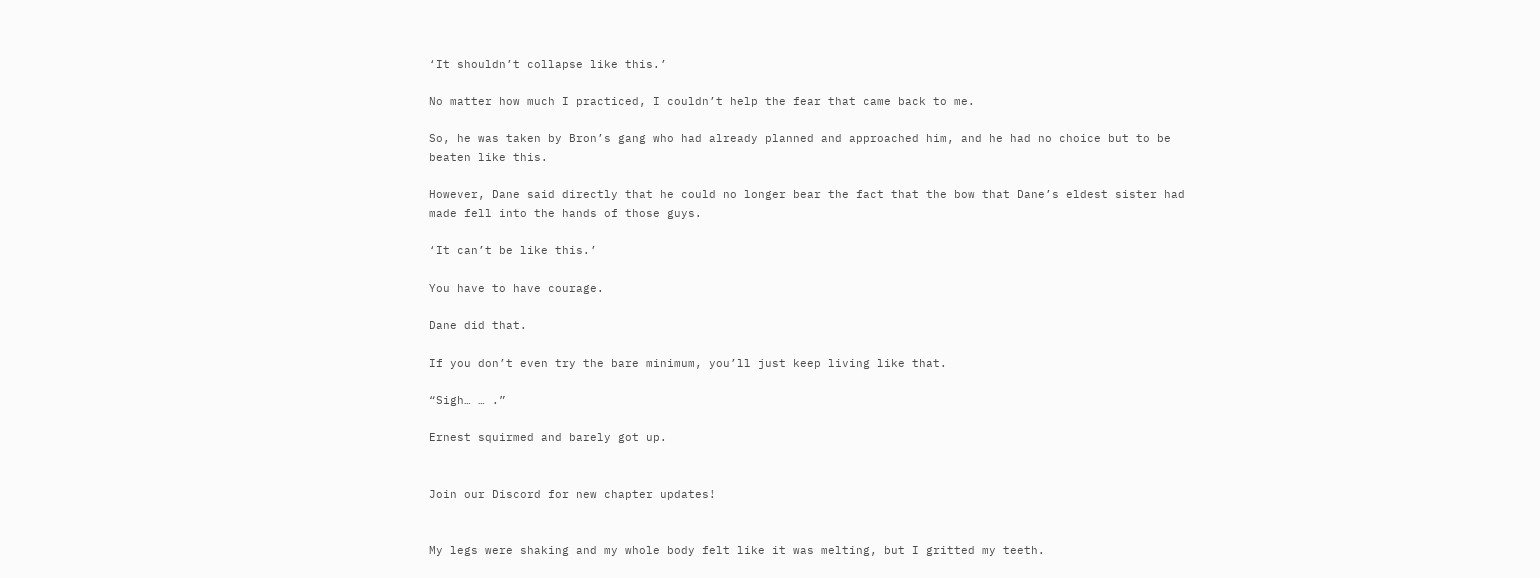‘It shouldn’t collapse like this.’

No matter how much I practiced, I couldn’t help the fear that came back to me.

So, he was taken by Bron’s gang who had already planned and approached him, and he had no choice but to be beaten like this.

However, Dane said directly that he could no longer bear the fact that the bow that Dane’s eldest sister had made fell into the hands of those guys.

‘It can’t be like this.’

You have to have courage.

Dane did that.

If you don’t even try the bare minimum, you’ll just keep living like that.

“Sigh… … .”

Ernest squirmed and barely got up.


Join our Discord for new chapter updates!


My legs were shaking and my whole body felt like it was melting, but I gritted my teeth.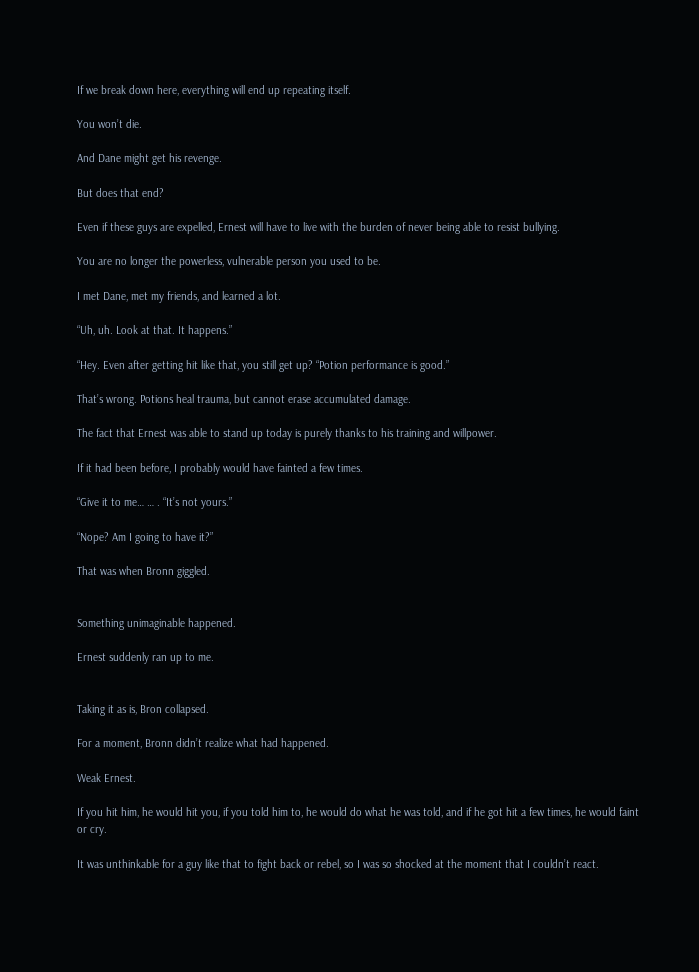If we break down here, everything will end up repeating itself.

You won’t die.

And Dane might get his revenge.

But does that end?

Even if these guys are expelled, Ernest will have to live with the burden of never being able to resist bullying.

You are no longer the powerless, vulnerable person you used to be.

I met Dane, met my friends, and learned a lot.

“Uh, uh. Look at that. It happens.”

“Hey. Even after getting hit like that, you still get up? “Potion performance is good.”

That’s wrong. Potions heal trauma, but cannot erase accumulated damage.

The fact that Ernest was able to stand up today is purely thanks to his training and willpower.

If it had been before, I probably would have fainted a few times.

“Give it to me… … . “It’s not yours.”

“Nope? Am I going to have it?”

That was when Bronn giggled.


Something unimaginable happened.

Ernest suddenly ran up to me.


Taking it as is, Bron collapsed.

For a moment, Bronn didn’t realize what had happened.

Weak Ernest.

If you hit him, he would hit you, if you told him to, he would do what he was told, and if he got hit a few times, he would faint or cry.

It was unthinkable for a guy like that to fight back or rebel, so I was so shocked at the moment that I couldn’t react.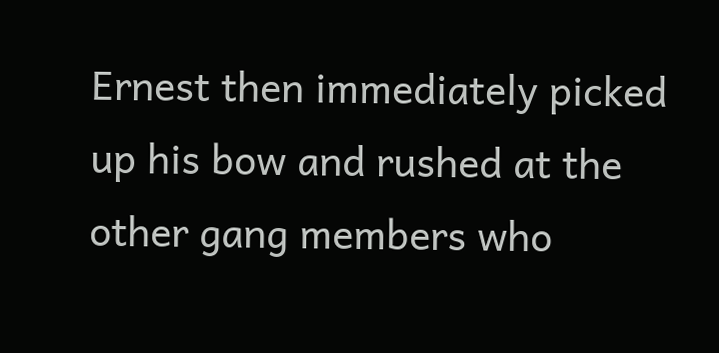Ernest then immediately picked up his bow and rushed at the other gang members who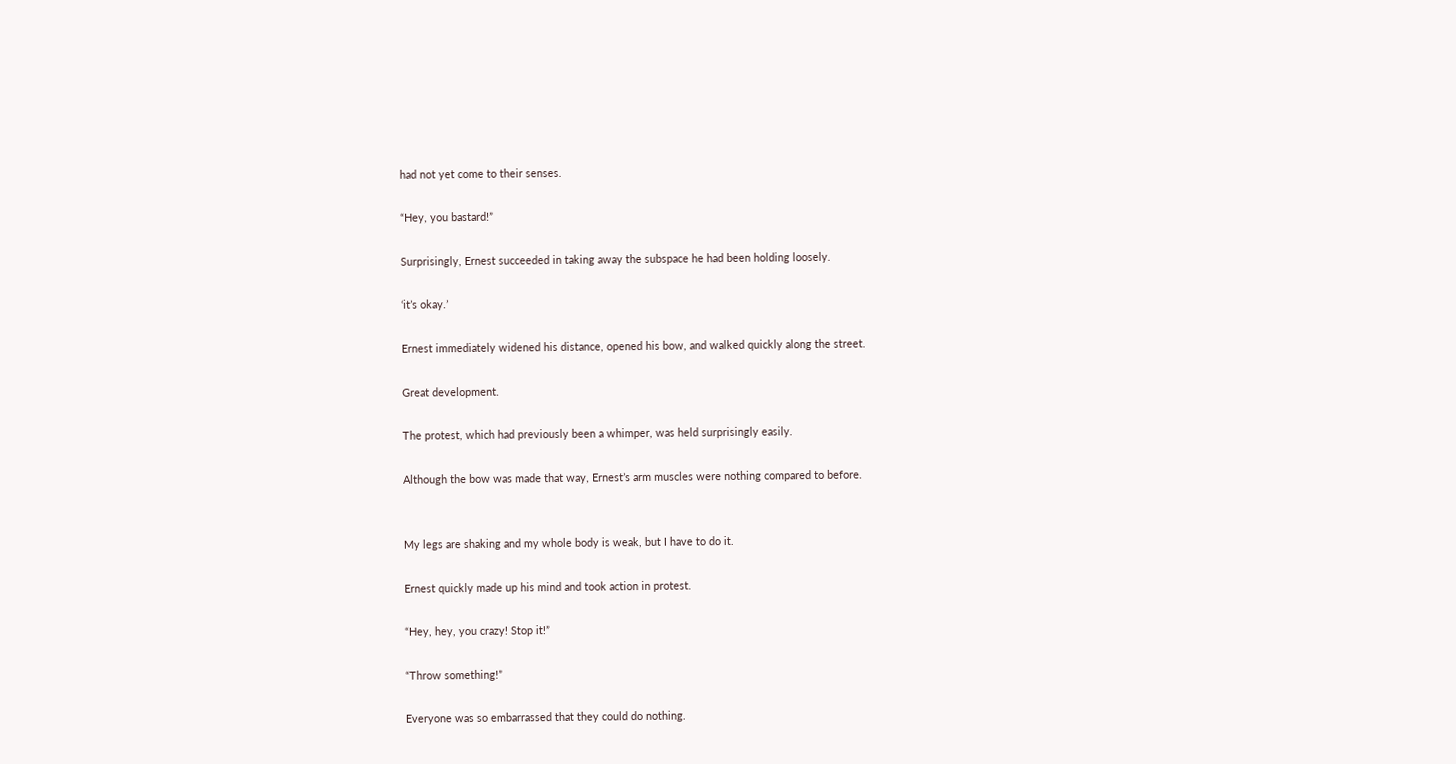had not yet come to their senses.

“Hey, you bastard!”

Surprisingly, Ernest succeeded in taking away the subspace he had been holding loosely.

‘it’s okay.’

Ernest immediately widened his distance, opened his bow, and walked quickly along the street.

Great development.

The protest, which had previously been a whimper, was held surprisingly easily.

Although the bow was made that way, Ernest’s arm muscles were nothing compared to before.


My legs are shaking and my whole body is weak, but I have to do it.

Ernest quickly made up his mind and took action in protest.

“Hey, hey, you crazy! Stop it!”

“Throw something!”

Everyone was so embarrassed that they could do nothing.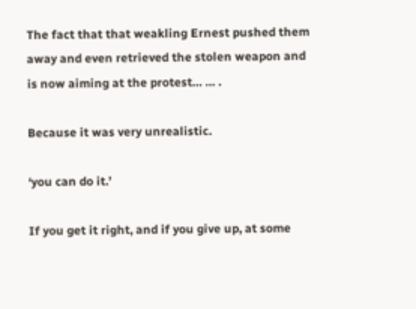The fact that that weakling Ernest pushed them away and even retrieved the stolen weapon and is now aiming at the protest… … .

Because it was very unrealistic.

‘you can do it.’

If you get it right, and if you give up, at some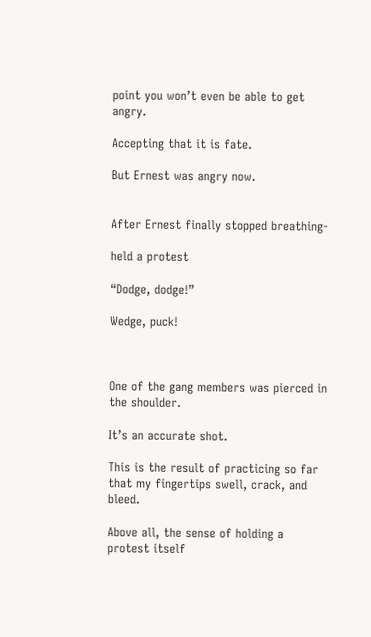point you won’t even be able to get angry.

Accepting that it is fate.

But Ernest was angry now.


After Ernest finally stopped breathing-

held a protest

“Dodge, dodge!”

Wedge, puck!



One of the gang members was pierced in the shoulder.

It’s an accurate shot.

This is the result of practicing so far that my fingertips swell, crack, and bleed.

Above all, the sense of holding a protest itself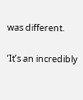was different.

‘It’s an incredibly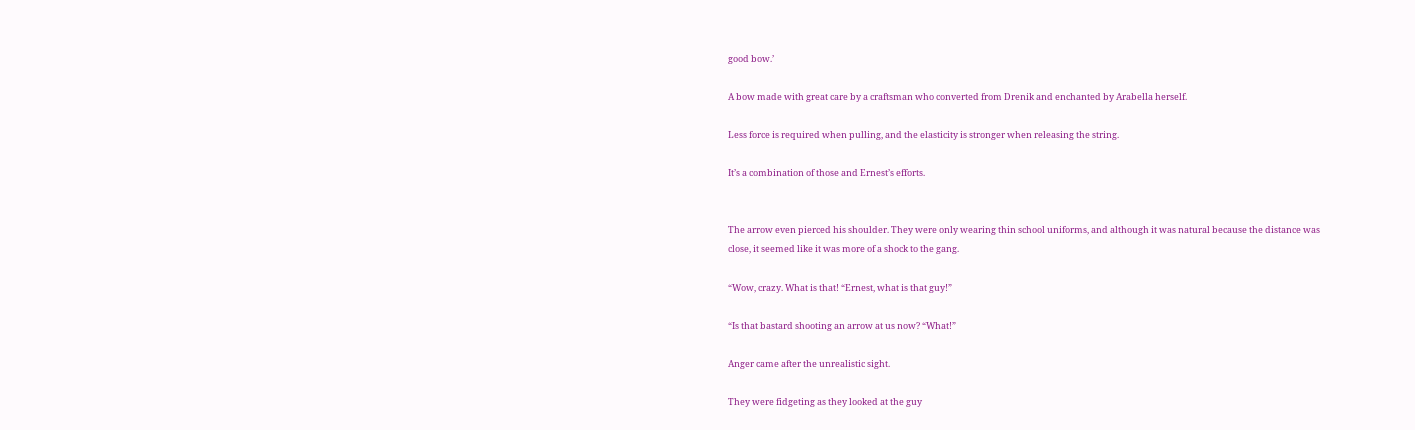good bow.’

A bow made with great care by a craftsman who converted from Drenik and enchanted by Arabella herself.

Less force is required when pulling, and the elasticity is stronger when releasing the string.

It’s a combination of those and Ernest’s efforts.


The arrow even pierced his shoulder. They were only wearing thin school uniforms, and although it was natural because the distance was close, it seemed like it was more of a shock to the gang.

“Wow, crazy. What is that! “Ernest, what is that guy!”

“Is that bastard shooting an arrow at us now? “What!”

Anger came after the unrealistic sight.

They were fidgeting as they looked at the guy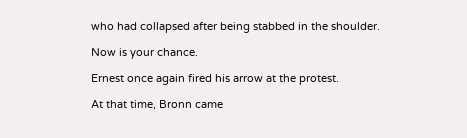who had collapsed after being stabbed in the shoulder.

Now is your chance.

Ernest once again fired his arrow at the protest.

At that time, Bronn came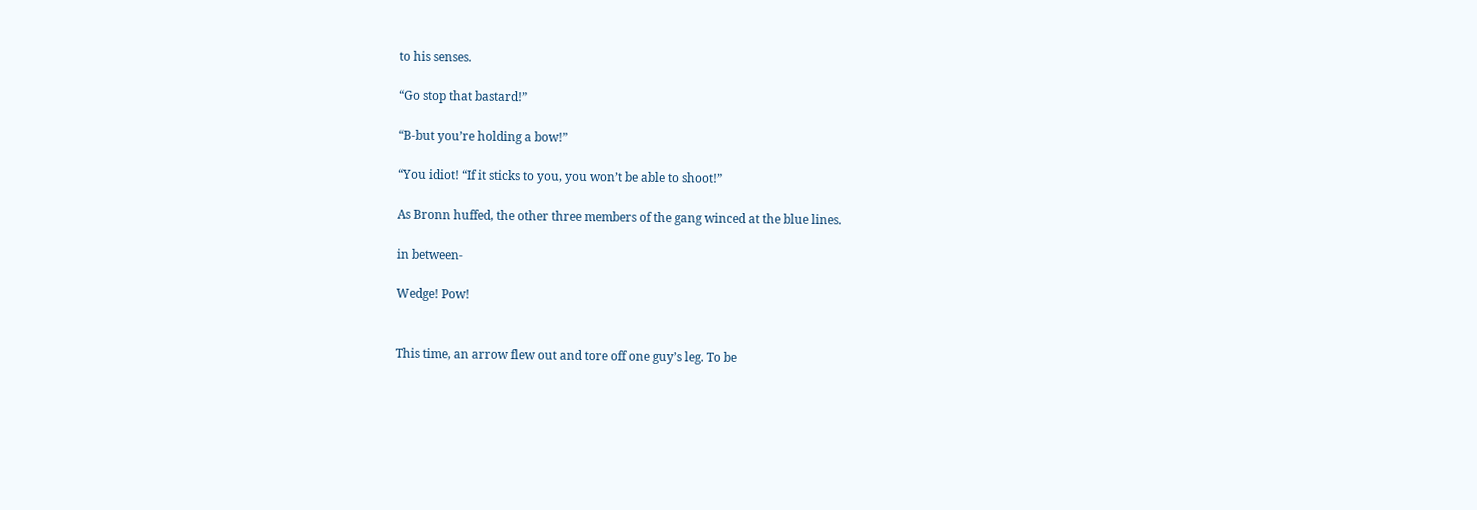to his senses.

“Go stop that bastard!”

“B-but you’re holding a bow!”

“You idiot! “If it sticks to you, you won’t be able to shoot!”

As Bronn huffed, the other three members of the gang winced at the blue lines.

in between-

Wedge! Pow!


This time, an arrow flew out and tore off one guy’s leg. To be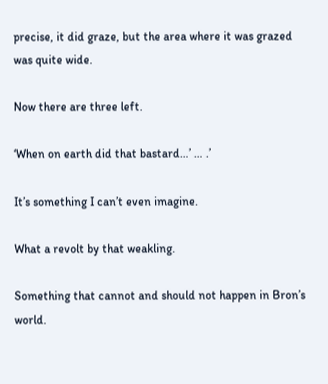precise, it did graze, but the area where it was grazed was quite wide.

Now there are three left.

‘When on earth did that bastard…’ … .’

It’s something I can’t even imagine.

What a revolt by that weakling.

Something that cannot and should not happen in Bron’s world.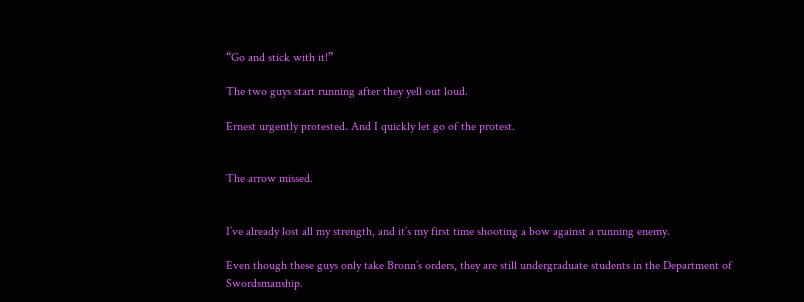“Go and stick with it!”

The two guys start running after they yell out loud.

Ernest urgently protested. And I quickly let go of the protest.


The arrow missed.


I’ve already lost all my strength, and it’s my first time shooting a bow against a running enemy.

Even though these guys only take Bronn’s orders, they are still undergraduate students in the Department of Swordsmanship.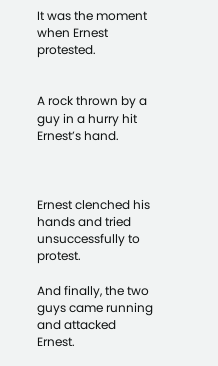It was the moment when Ernest protested.


A rock thrown by a guy in a hurry hit Ernest’s hand.



Ernest clenched his hands and tried unsuccessfully to protest.

And finally, the two guys came running and attacked Ernest.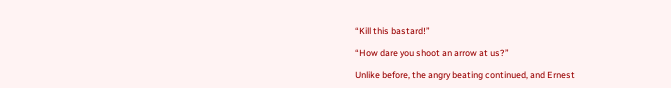“Kill this bastard!”

“How dare you shoot an arrow at us?”

Unlike before, the angry beating continued, and Ernest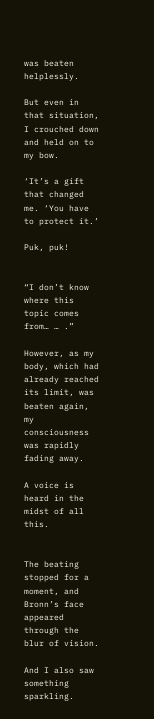was beaten helplessly.

But even in that situation, I crouched down and held on to my bow.

‘It’s a gift that changed me. ‘You have to protect it.’

Puk, puk!


“I don’t know where this topic comes from… … .”

However, as my body, which had already reached its limit, was beaten again, my consciousness was rapidly fading away.

A voice is heard in the midst of all this.


The beating stopped for a moment, and Bronn’s face appeared through the blur of vision.

And I also saw something sparkling.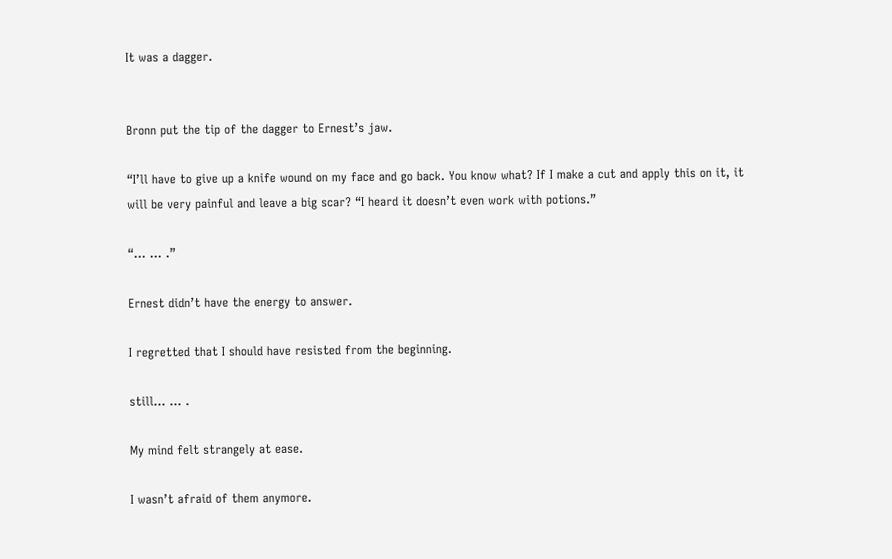It was a dagger.


Bronn put the tip of the dagger to Ernest’s jaw.

“I’ll have to give up a knife wound on my face and go back. You know what? If I make a cut and apply this on it, it will be very painful and leave a big scar? “I heard it doesn’t even work with potions.”

“… … .”

Ernest didn’t have the energy to answer.

I regretted that I should have resisted from the beginning.

still… … .

My mind felt strangely at ease.

I wasn’t afraid of them anymore.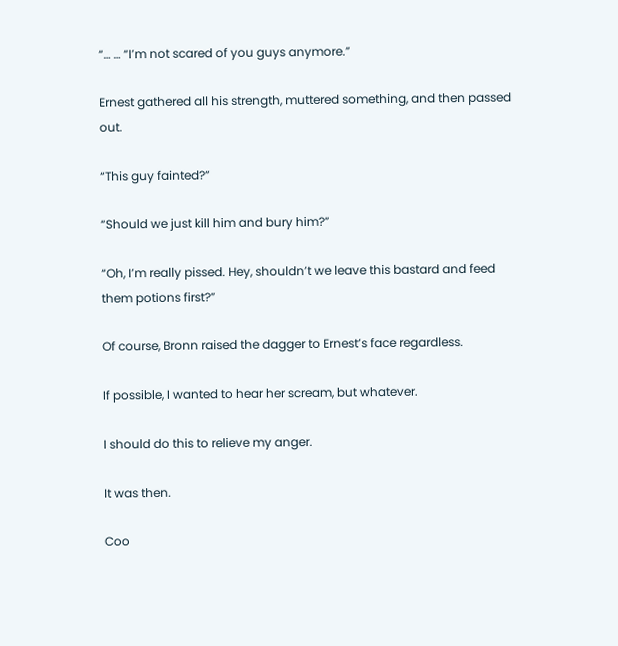“… … “I’m not scared of you guys anymore.”

Ernest gathered all his strength, muttered something, and then passed out.

“This guy fainted?”

“Should we just kill him and bury him?”

“Oh, I’m really pissed. Hey, shouldn’t we leave this bastard and feed them potions first?”

Of course, Bronn raised the dagger to Ernest’s face regardless.

If possible, I wanted to hear her scream, but whatever.

I should do this to relieve my anger.

It was then.

Coo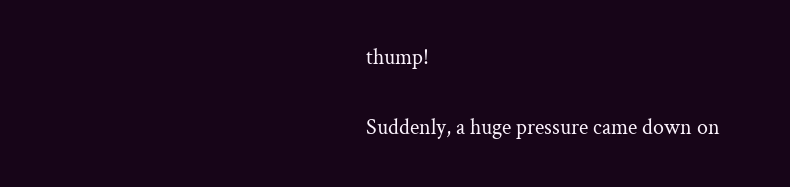thump!

Suddenly, a huge pressure came down on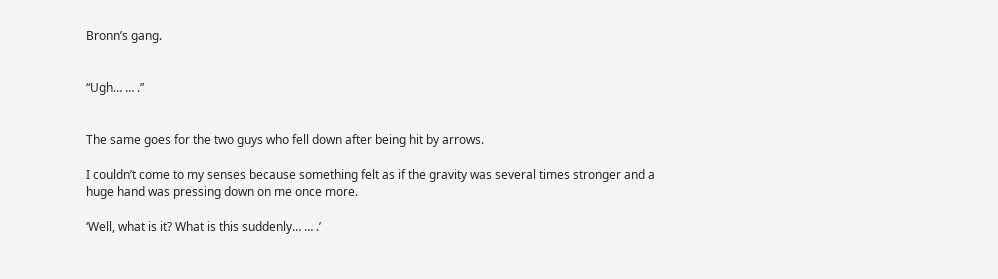Bronn’s gang.


“Ugh… … .”


The same goes for the two guys who fell down after being hit by arrows.

I couldn’t come to my senses because something felt as if the gravity was several times stronger and a huge hand was pressing down on me once more.

‘Well, what is it? What is this suddenly… … .’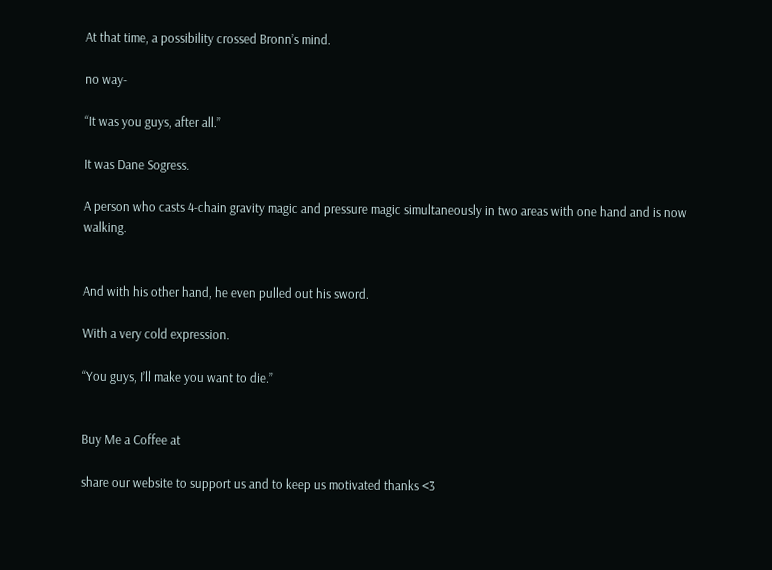At that time, a possibility crossed Bronn’s mind.

no way-

“It was you guys, after all.”

It was Dane Sogress.

A person who casts 4-chain gravity magic and pressure magic simultaneously in two areas with one hand and is now walking.


And with his other hand, he even pulled out his sword.

With a very cold expression.

“You guys, I’ll make you want to die.”


Buy Me a Coffee at

share our website to support us and to keep us motivated thanks <3